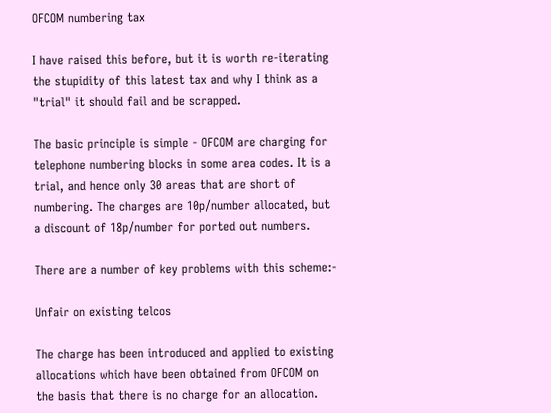OFCOM numbering tax

I have raised this before, but it is worth re-iterating the stupidity of this latest tax and why I think as a "trial" it should fail and be scrapped.

The basic principle is simple - OFCOM are charging for telephone numbering blocks in some area codes. It is a trial, and hence only 30 areas that are short of numbering. The charges are 10p/number allocated, but a discount of 18p/number for ported out numbers.

There are a number of key problems with this scheme:-

Unfair on existing telcos

The charge has been introduced and applied to existing allocations which have been obtained from OFCOM on the basis that there is no charge for an allocation.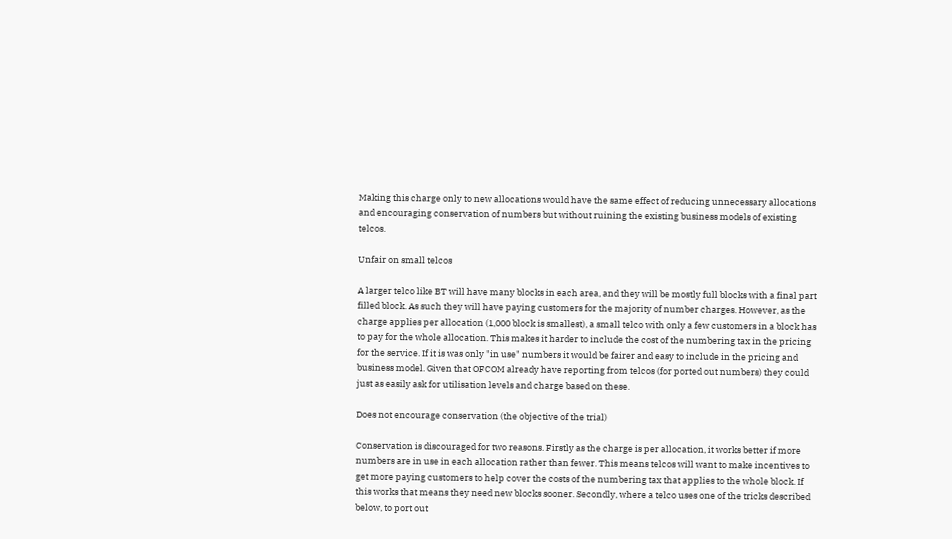Making this charge only to new allocations would have the same effect of reducing unnecessary allocations and encouraging conservation of numbers but without ruining the existing business models of existing telcos.

Unfair on small telcos

A larger telco like BT will have many blocks in each area, and they will be mostly full blocks with a final part filled block. As such they will have paying customers for the majority of number charges. However, as the charge applies per allocation (1,000 block is smallest), a small telco with only a few customers in a block has to pay for the whole allocation. This makes it harder to include the cost of the numbering tax in the pricing for the service. If it is was only "in use" numbers it would be fairer and easy to include in the pricing and business model. Given that OFCOM already have reporting from telcos (for ported out numbers) they could just as easily ask for utilisation levels and charge based on these.

Does not encourage conservation (the objective of the trial)

Conservation is discouraged for two reasons. Firstly as the charge is per allocation, it works better if more numbers are in use in each allocation rather than fewer. This means telcos will want to make incentives to get more paying customers to help cover the costs of the numbering tax that applies to the whole block. If this works that means they need new blocks sooner. Secondly, where a telco uses one of the tricks described below, to port out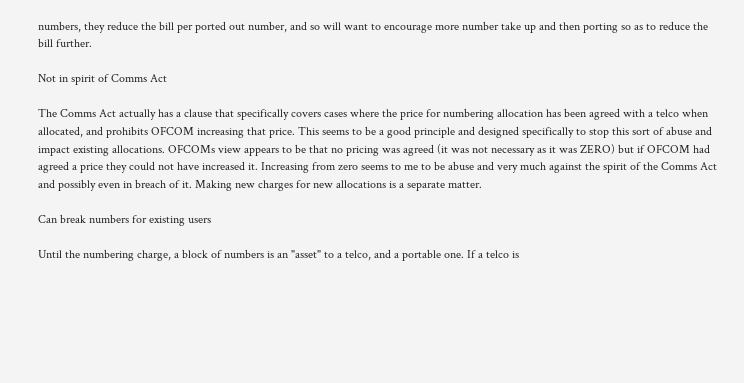numbers, they reduce the bill per ported out number, and so will want to encourage more number take up and then porting so as to reduce the bill further.

Not in spirit of Comms Act

The Comms Act actually has a clause that specifically covers cases where the price for numbering allocation has been agreed with a telco when allocated, and prohibits OFCOM increasing that price. This seems to be a good principle and designed specifically to stop this sort of abuse and impact existing allocations. OFCOMs view appears to be that no pricing was agreed (it was not necessary as it was ZERO) but if OFCOM had agreed a price they could not have increased it. Increasing from zero seems to me to be abuse and very much against the spirit of the Comms Act and possibly even in breach of it. Making new charges for new allocations is a separate matter.

Can break numbers for existing users

Until the numbering charge, a block of numbers is an "asset" to a telco, and a portable one. If a telco is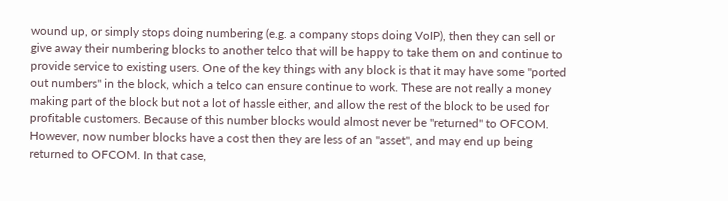wound up, or simply stops doing numbering (e.g. a company stops doing VoIP), then they can sell or give away their numbering blocks to another telco that will be happy to take them on and continue to provide service to existing users. One of the key things with any block is that it may have some "ported out numbers" in the block, which a telco can ensure continue to work. These are not really a money making part of the block but not a lot of hassle either, and allow the rest of the block to be used for profitable customers. Because of this number blocks would almost never be "returned" to OFCOM. However, now number blocks have a cost then they are less of an "asset", and may end up being returned to OFCOM. In that case,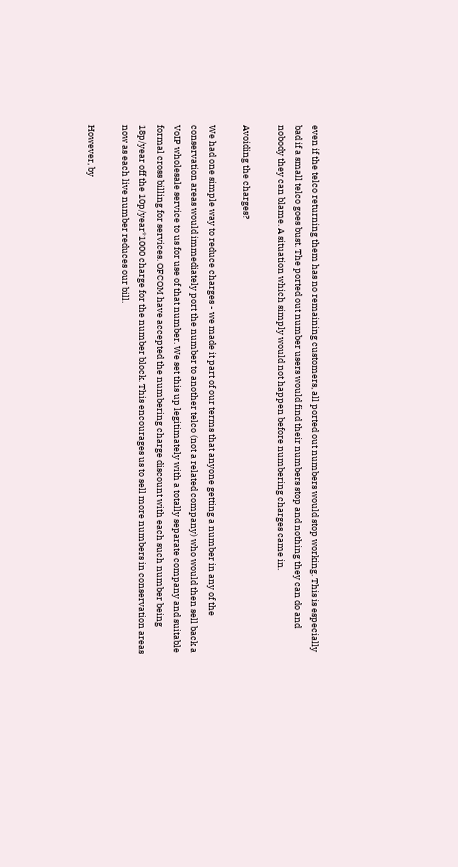even if the telco returning them has no remaining customers, all ported out numbers would stop working. This is especially bad if a small telco goes bust. The ported out number users would find their numbers stop and nothing they can do and nobody they can blame. A situation which simply would not happen before numbering charges came in.

Avoiding the charges?

We had one simple way to reduce charges - we made it part of our terms that anyone getting a number in any of the conservation areas would immediately port the number to another telco (not a related company) who would then sell back a VoIP wholesale service to us for use of that number. We set this up legitimately with a totally separate company and suitable formal cross billing for services. OFCOM have accepted the numbering charge discount with each such number being 18p/year off the 10p/year*1000 charge for the number block. This encourages us to sell more numbers in conservation areas now as each live number reduces our bill.

However, by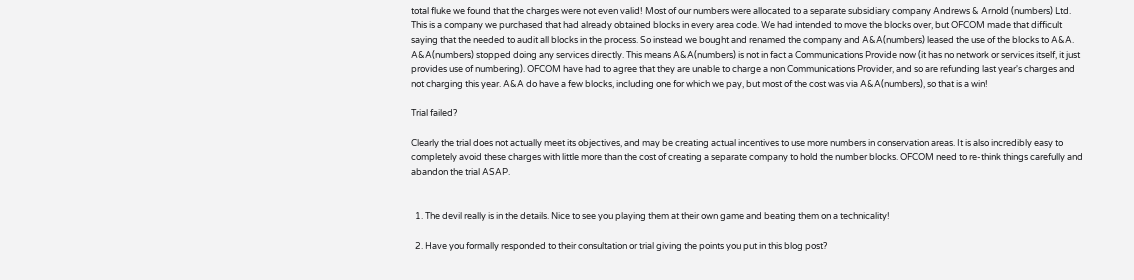total fluke we found that the charges were not even valid! Most of our numbers were allocated to a separate subsidiary company Andrews & Arnold (numbers) Ltd. This is a company we purchased that had already obtained blocks in every area code. We had intended to move the blocks over, but OFCOM made that difficult saying that the needed to audit all blocks in the process. So instead we bought and renamed the company and A&A(numbers) leased the use of the blocks to A&A. A&A(numbers) stopped doing any services directly. This means A&A(numbers) is not in fact a Communications Provide now (it has no network or services itself, it just provides use of numbering). OFCOM have had to agree that they are unable to charge a non Communications Provider, and so are refunding last year's charges and not charging this year. A&A do have a few blocks, including one for which we pay, but most of the cost was via A&A(numbers), so that is a win!

Trial failed?

Clearly the trial does not actually meet its objectives, and may be creating actual incentives to use more numbers in conservation areas. It is also incredibly easy to completely avoid these charges with little more than the cost of creating a separate company to hold the number blocks. OFCOM need to re-think things carefully and abandon the trial ASAP.


  1. The devil really is in the details. Nice to see you playing them at their own game and beating them on a technicality!

  2. Have you formally responded to their consultation or trial giving the points you put in this blog post?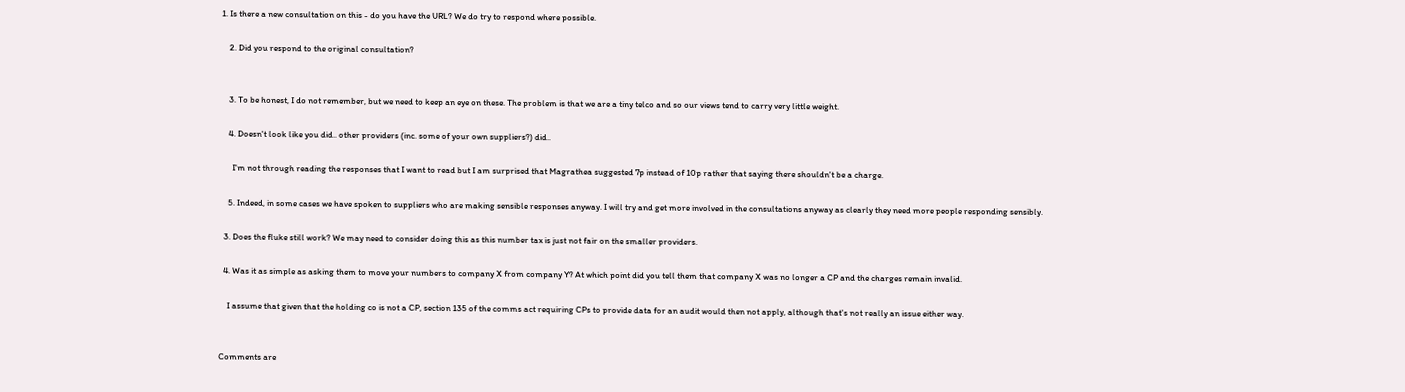1. Is there a new consultation on this - do you have the URL? We do try to respond where possible.

    2. Did you respond to the original consultation?


    3. To be honest, I do not remember, but we need to keep an eye on these. The problem is that we are a tiny telco and so our views tend to carry very little weight.

    4. Doesn't look like you did.. other providers (inc. some of your own suppliers?) did..

      I'm not through reading the responses that I want to read but I am surprised that Magrathea suggested 7p instead of 10p rather that saying there shouldn't be a charge.

    5. Indeed, in some cases we have spoken to suppliers who are making sensible responses anyway. I will try and get more involved in the consultations anyway as clearly they need more people responding sensibly.

  3. Does the fluke still work? We may need to consider doing this as this number tax is just not fair on the smaller providers.

  4. Was it as simple as asking them to move your numbers to company X from company Y? At which point did you tell them that company X was no longer a CP and the charges remain invalid.

    I assume that given that the holding co is not a CP, section 135 of the comms act requiring CPs to provide data for an audit would then not apply, although that's not really an issue either way.


Comments are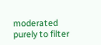moderated purely to filter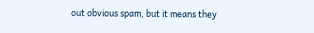out obvious spam, but it means they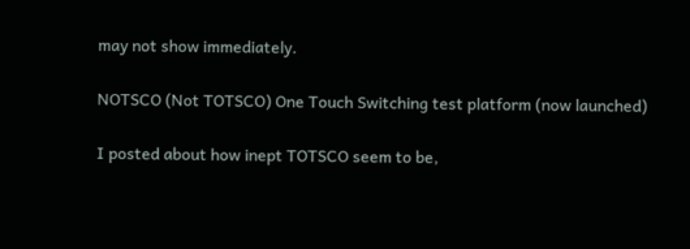may not show immediately.

NOTSCO (Not TOTSCO) One Touch Switching test platform (now launched)

I posted about how inept TOTSCO seem to be,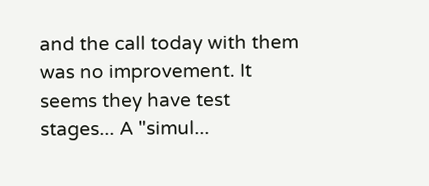and the call today with them was no improvement. It seems they have test stages... A "simul...